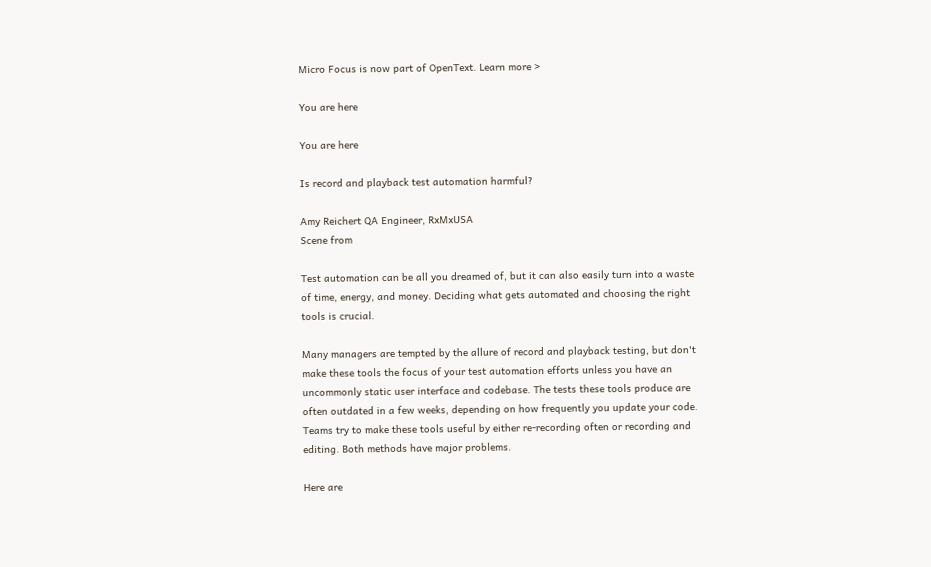Micro Focus is now part of OpenText. Learn more >

You are here

You are here

Is record and playback test automation harmful?

Amy Reichert QA Engineer, RxMxUSA
Scene from

Test automation can be all you dreamed of, but it can also easily turn into a waste of time, energy, and money. Deciding what gets automated and choosing the right tools is crucial.

Many managers are tempted by the allure of record and playback testing, but don't make these tools the focus of your test automation efforts unless you have an uncommonly static user interface and codebase. The tests these tools produce are often outdated in a few weeks, depending on how frequently you update your code. Teams try to make these tools useful by either re-recording often or recording and editing. Both methods have major problems.

Here are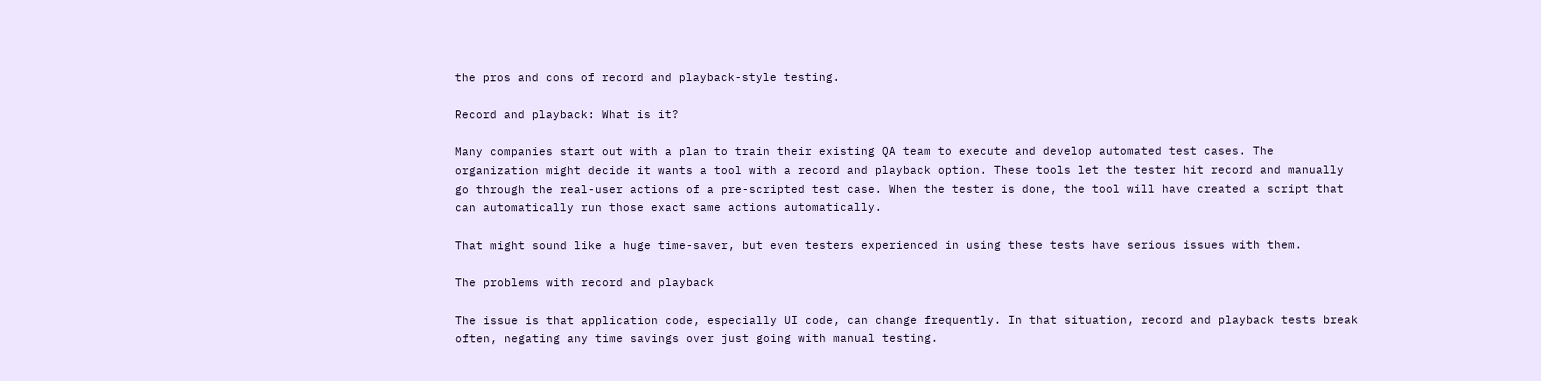the pros and cons of record and playback-style testing.

Record and playback: What is it?

Many companies start out with a plan to train their existing QA team to execute and develop automated test cases. The organization might decide it wants a tool with a record and playback option. These tools let the tester hit record and manually go through the real-user actions of a pre-scripted test case. When the tester is done, the tool will have created a script that can automatically run those exact same actions automatically.

That might sound like a huge time-saver, but even testers experienced in using these tests have serious issues with them.

The problems with record and playback

The issue is that application code, especially UI code, can change frequently. In that situation, record and playback tests break often, negating any time savings over just going with manual testing.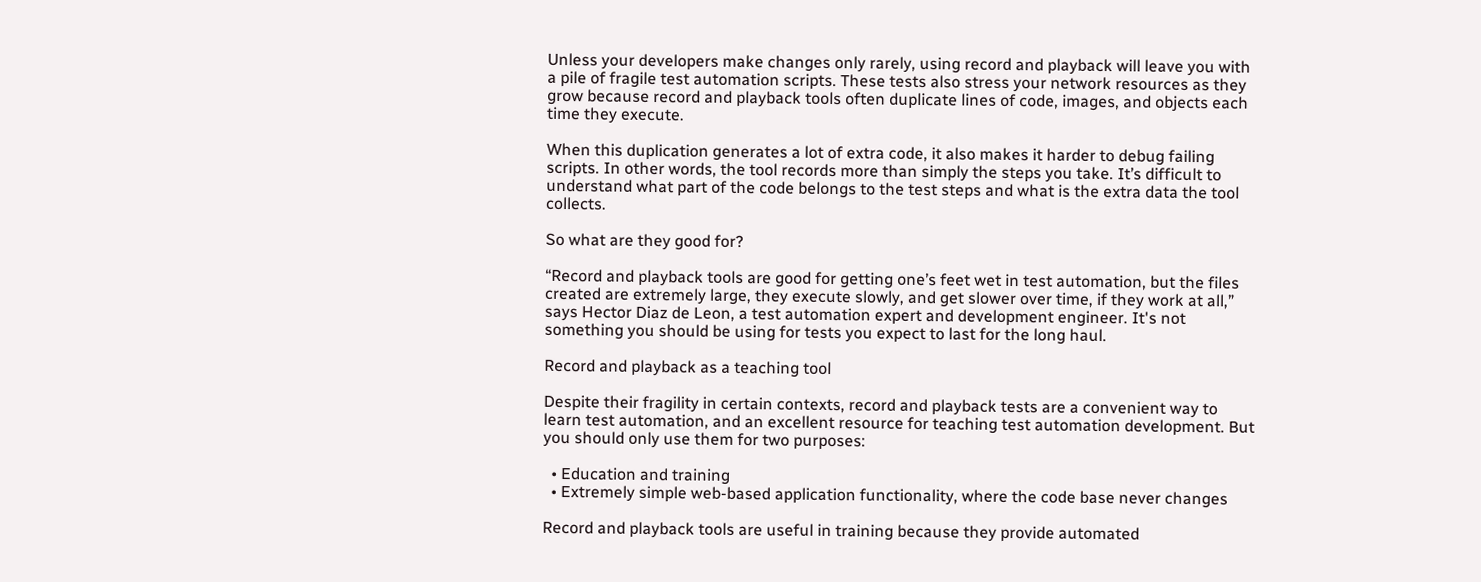Unless your developers make changes only rarely, using record and playback will leave you with a pile of fragile test automation scripts. These tests also stress your network resources as they grow because record and playback tools often duplicate lines of code, images, and objects each time they execute.

When this duplication generates a lot of extra code, it also makes it harder to debug failing scripts. In other words, the tool records more than simply the steps you take. It’s difficult to understand what part of the code belongs to the test steps and what is the extra data the tool collects.

So what are they good for?

“Record and playback tools are good for getting one’s feet wet in test automation, but the files created are extremely large, they execute slowly, and get slower over time, if they work at all,” says Hector Diaz de Leon, a test automation expert and development engineer. It's not something you should be using for tests you expect to last for the long haul.

Record and playback as a teaching tool

Despite their fragility in certain contexts, record and playback tests are a convenient way to learn test automation, and an excellent resource for teaching test automation development. But you should only use them for two purposes:

  • Education and training
  • Extremely simple web-based application functionality, where the code base never changes

Record and playback tools are useful in training because they provide automated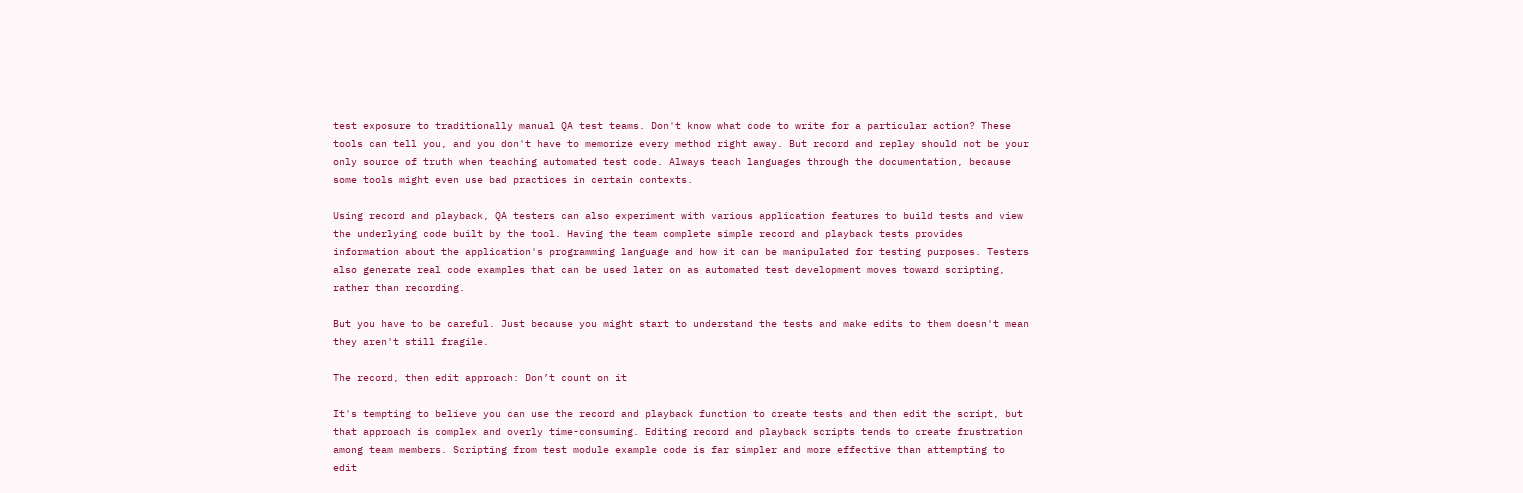test exposure to traditionally manual QA test teams. Don't know what code to write for a particular action? These tools can tell you, and you don't have to memorize every method right away. But record and replay should not be your only source of truth when teaching automated test code. Always teach languages through the documentation, because some tools might even use bad practices in certain contexts.

Using record and playback, QA testers can also experiment with various application features to build tests and view the underlying code built by the tool. Having the team complete simple record and playback tests provides information about the application's programming language and how it can be manipulated for testing purposes. Testers also generate real code examples that can be used later on as automated test development moves toward scripting, rather than recording.

But you have to be careful. Just because you might start to understand the tests and make edits to them doesn't mean they aren't still fragile.

The record, then edit approach: Don’t count on it

It's tempting to believe you can use the record and playback function to create tests and then edit the script, but that approach is complex and overly time-consuming. Editing record and playback scripts tends to create frustration among team members. Scripting from test module example code is far simpler and more effective than attempting to edit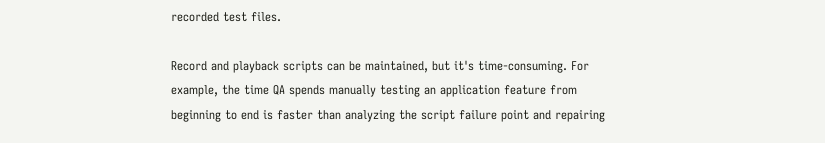recorded test files.

Record and playback scripts can be maintained, but it's time-consuming. For example, the time QA spends manually testing an application feature from beginning to end is faster than analyzing the script failure point and repairing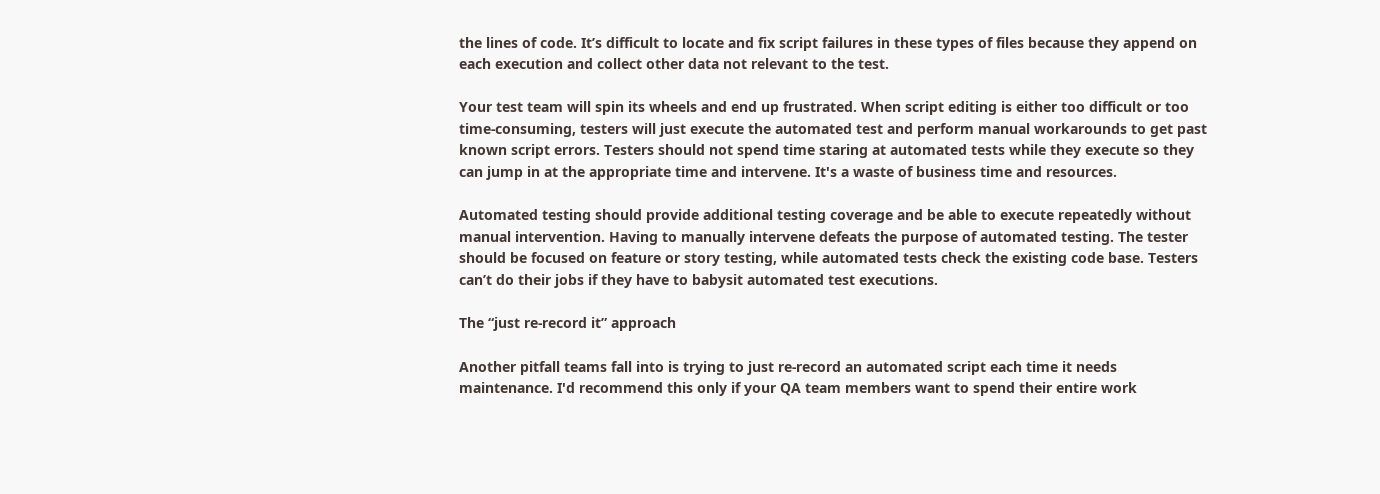the lines of code. It’s difficult to locate and fix script failures in these types of files because they append on each execution and collect other data not relevant to the test.

Your test team will spin its wheels and end up frustrated. When script editing is either too difficult or too time-consuming, testers will just execute the automated test and perform manual workarounds to get past known script errors. Testers should not spend time staring at automated tests while they execute so they can jump in at the appropriate time and intervene. It's a waste of business time and resources.

Automated testing should provide additional testing coverage and be able to execute repeatedly without manual intervention. Having to manually intervene defeats the purpose of automated testing. The tester should be focused on feature or story testing, while automated tests check the existing code base. Testers can’t do their jobs if they have to babysit automated test executions.

The “just re-record it” approach

Another pitfall teams fall into is trying to just re-record an automated script each time it needs maintenance. I'd recommend this only if your QA team members want to spend their entire work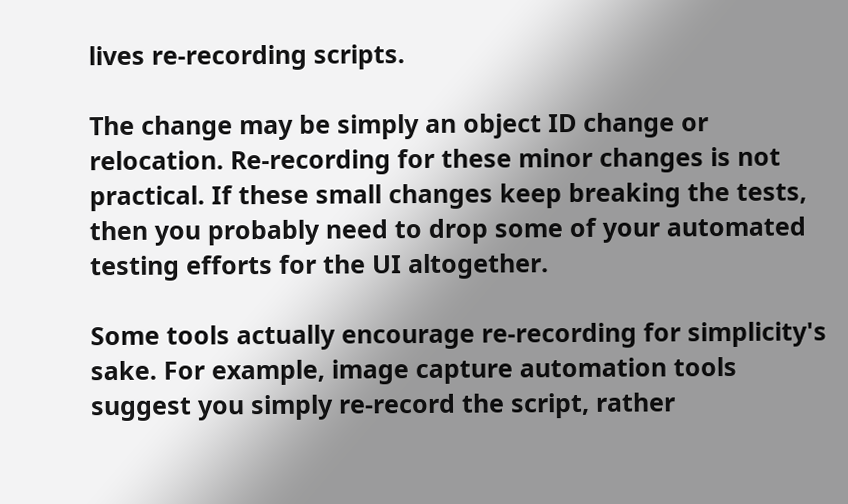lives re-recording scripts.

The change may be simply an object ID change or relocation. Re-recording for these minor changes is not practical. If these small changes keep breaking the tests, then you probably need to drop some of your automated testing efforts for the UI altogether.

Some tools actually encourage re-recording for simplicity's sake. For example, image capture automation tools suggest you simply re-record the script, rather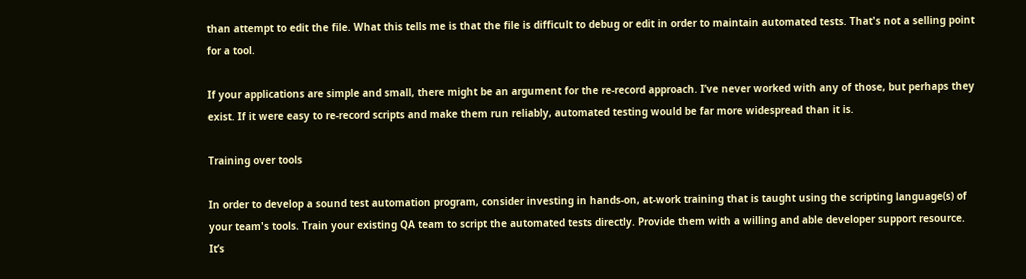than attempt to edit the file. What this tells me is that the file is difficult to debug or edit in order to maintain automated tests. That's not a selling point for a tool.

If your applications are simple and small, there might be an argument for the re-record approach. I’ve never worked with any of those, but perhaps they exist. If it were easy to re-record scripts and make them run reliably, automated testing would be far more widespread than it is.

Training over tools

In order to develop a sound test automation program, consider investing in hands-on, at-work training that is taught using the scripting language(s) of your team's tools. Train your existing QA team to script the automated tests directly. Provide them with a willing and able developer support resource. It’s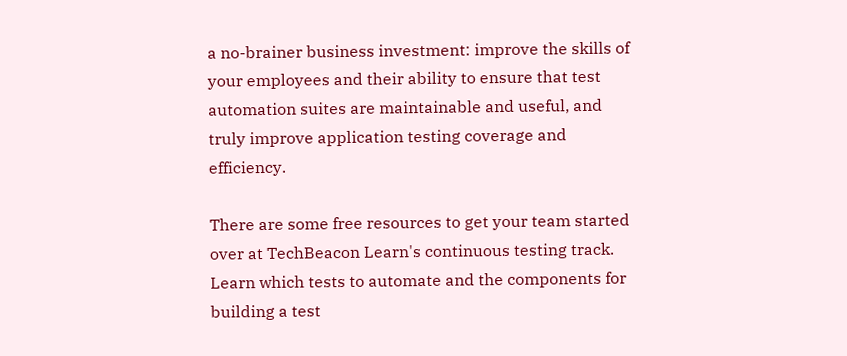a no-brainer business investment: improve the skills of your employees and their ability to ensure that test automation suites are maintainable and useful, and truly improve application testing coverage and efficiency.

There are some free resources to get your team started over at TechBeacon Learn's continuous testing track. Learn which tests to automate and the components for building a test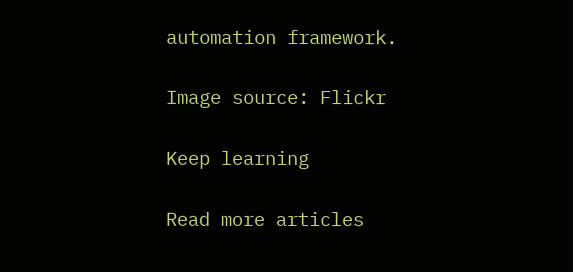automation framework.

Image source: Flickr

Keep learning

Read more articles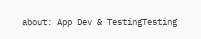about: App Dev & TestingTesting